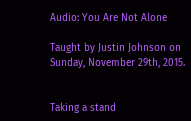Audio: You Are Not Alone

Taught by Justin Johnson on Sunday, November 29th, 2015.


Taking a stand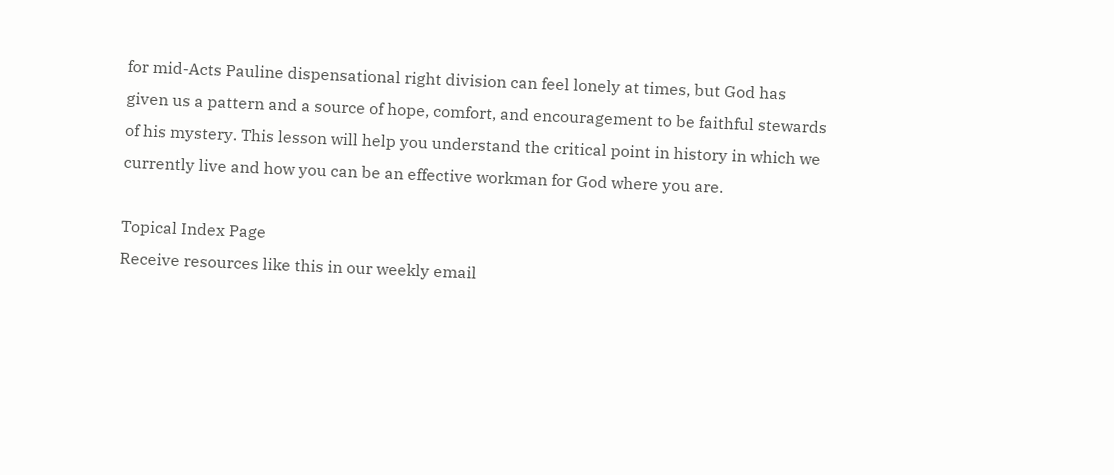for mid-Acts Pauline dispensational right division can feel lonely at times, but God has given us a pattern and a source of hope, comfort, and encouragement to be faithful stewards of his mystery. This lesson will help you understand the critical point in history in which we currently live and how you can be an effective workman for God where you are.

Topical Index Page
Receive resources like this in our weekly email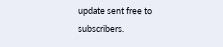update sent free to subscribers.